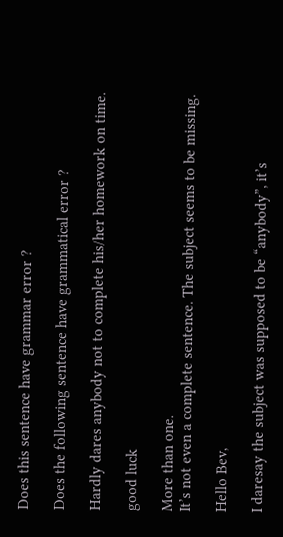Does this sentence have grammar error ?

Does the following sentence have grammatical error ?

Hardly dares anybody not to complete his/her homework on time.

good luck

More than one.
It’s not even a complete sentence. The subject seems to be missing.

Hello Bev,

I daresay the subject was supposed to be “anybody”, it’s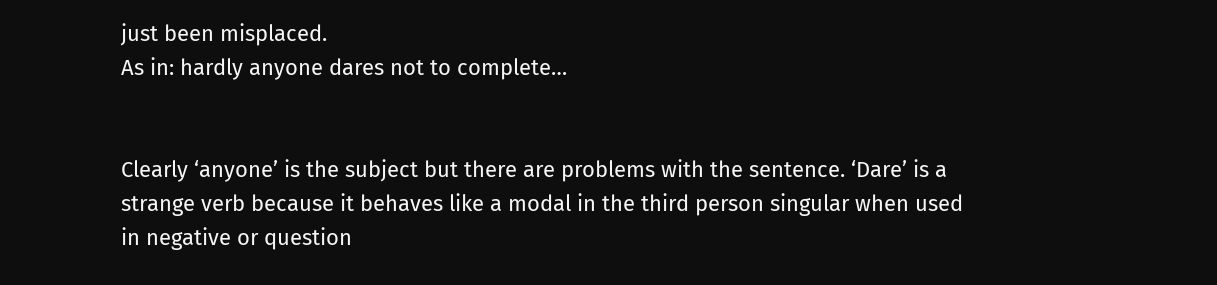just been misplaced.
As in: hardly anyone dares not to complete…


Clearly ‘anyone’ is the subject but there are problems with the sentence. ‘Dare’ is a strange verb because it behaves like a modal in the third person singular when used in negative or question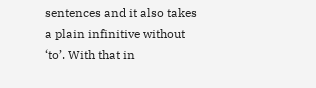sentences and it also takes a plain infinitive without ‘to’. With that in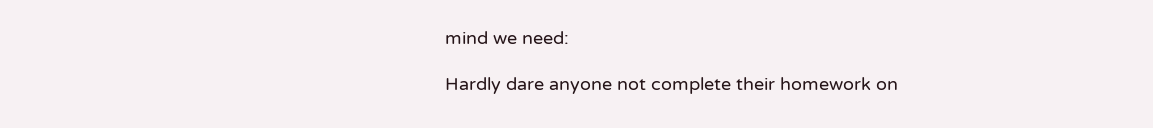mind we need:

Hardly dare anyone not complete their homework on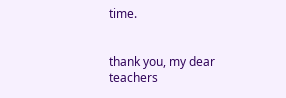time.


thank you, my dear teachers